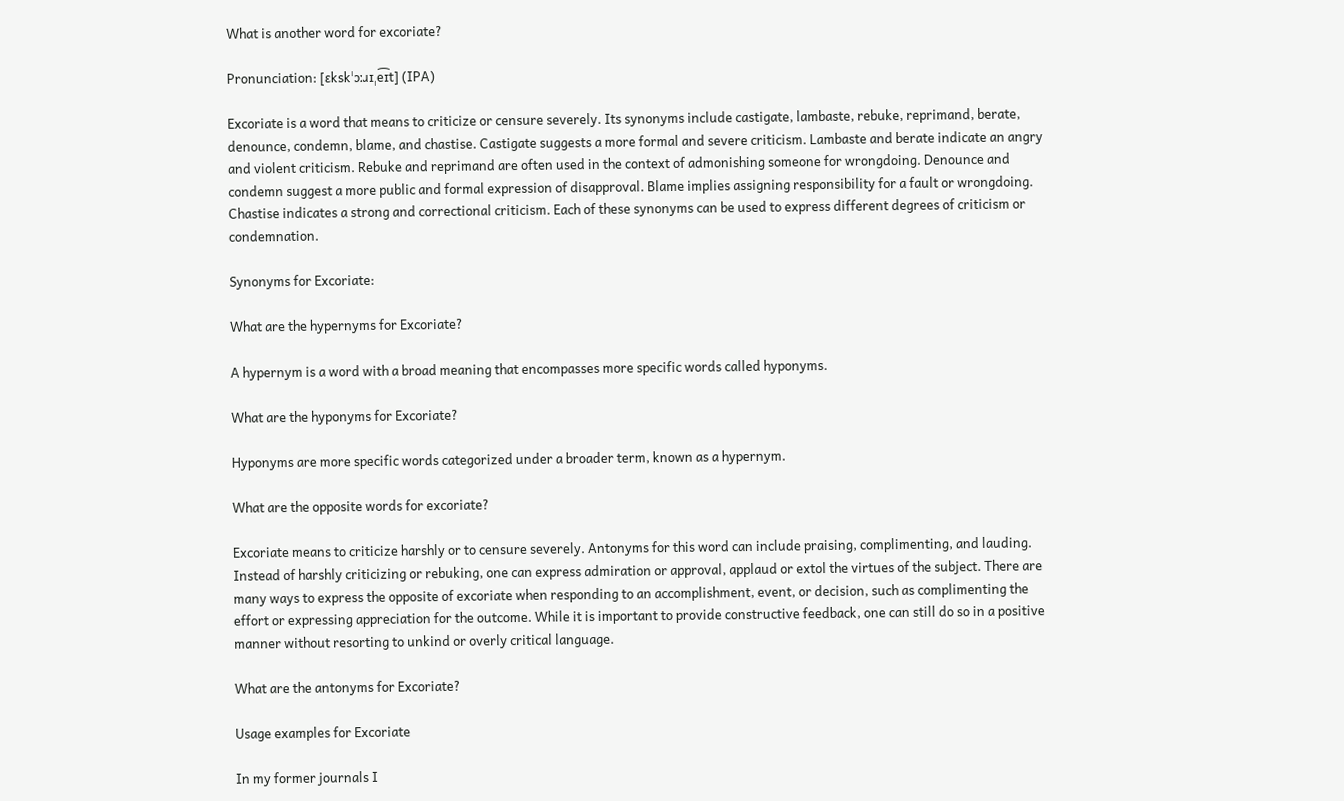What is another word for excoriate?

Pronunciation: [ɛkskˈɔːɹɪˌe͡ɪt] (IPA)

Excoriate is a word that means to criticize or censure severely. Its synonyms include castigate, lambaste, rebuke, reprimand, berate, denounce, condemn, blame, and chastise. Castigate suggests a more formal and severe criticism. Lambaste and berate indicate an angry and violent criticism. Rebuke and reprimand are often used in the context of admonishing someone for wrongdoing. Denounce and condemn suggest a more public and formal expression of disapproval. Blame implies assigning responsibility for a fault or wrongdoing. Chastise indicates a strong and correctional criticism. Each of these synonyms can be used to express different degrees of criticism or condemnation.

Synonyms for Excoriate:

What are the hypernyms for Excoriate?

A hypernym is a word with a broad meaning that encompasses more specific words called hyponyms.

What are the hyponyms for Excoriate?

Hyponyms are more specific words categorized under a broader term, known as a hypernym.

What are the opposite words for excoriate?

Excoriate means to criticize harshly or to censure severely. Antonyms for this word can include praising, complimenting, and lauding. Instead of harshly criticizing or rebuking, one can express admiration or approval, applaud or extol the virtues of the subject. There are many ways to express the opposite of excoriate when responding to an accomplishment, event, or decision, such as complimenting the effort or expressing appreciation for the outcome. While it is important to provide constructive feedback, one can still do so in a positive manner without resorting to unkind or overly critical language.

What are the antonyms for Excoriate?

Usage examples for Excoriate

In my former journals I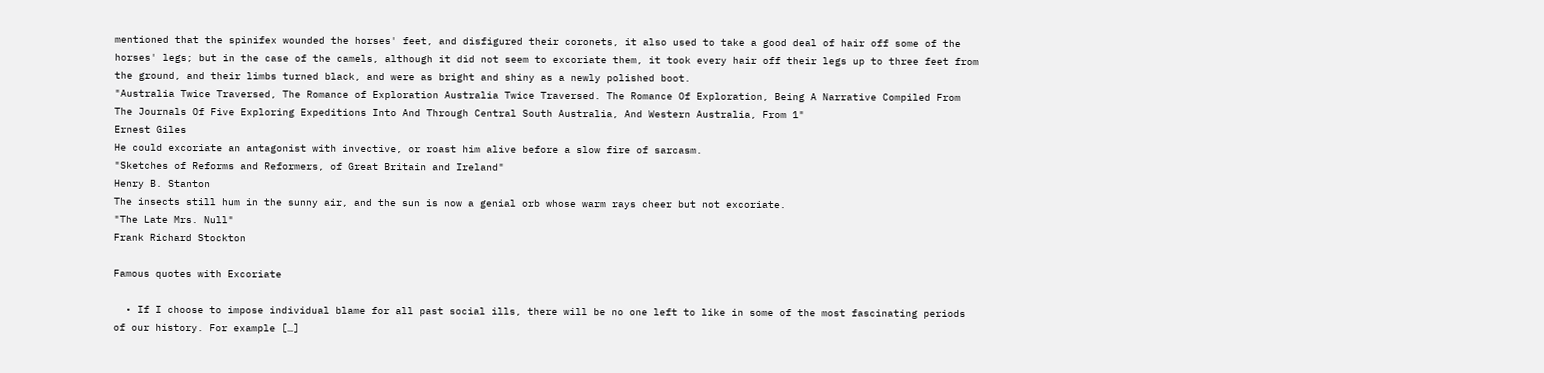mentioned that the spinifex wounded the horses' feet, and disfigured their coronets, it also used to take a good deal of hair off some of the horses' legs; but in the case of the camels, although it did not seem to excoriate them, it took every hair off their legs up to three feet from the ground, and their limbs turned black, and were as bright and shiny as a newly polished boot.
"Australia Twice Traversed, The Romance of Exploration Australia Twice Traversed. The Romance Of Exploration, Being A Narrative Compiled From The Journals Of Five Exploring Expeditions Into And Through Central South Australia, And Western Australia, From 1"
Ernest Giles
He could excoriate an antagonist with invective, or roast him alive before a slow fire of sarcasm.
"Sketches of Reforms and Reformers, of Great Britain and Ireland"
Henry B. Stanton
The insects still hum in the sunny air, and the sun is now a genial orb whose warm rays cheer but not excoriate.
"The Late Mrs. Null"
Frank Richard Stockton

Famous quotes with Excoriate

  • If I choose to impose individual blame for all past social ills, there will be no one left to like in some of the most fascinating periods of our history. For example […]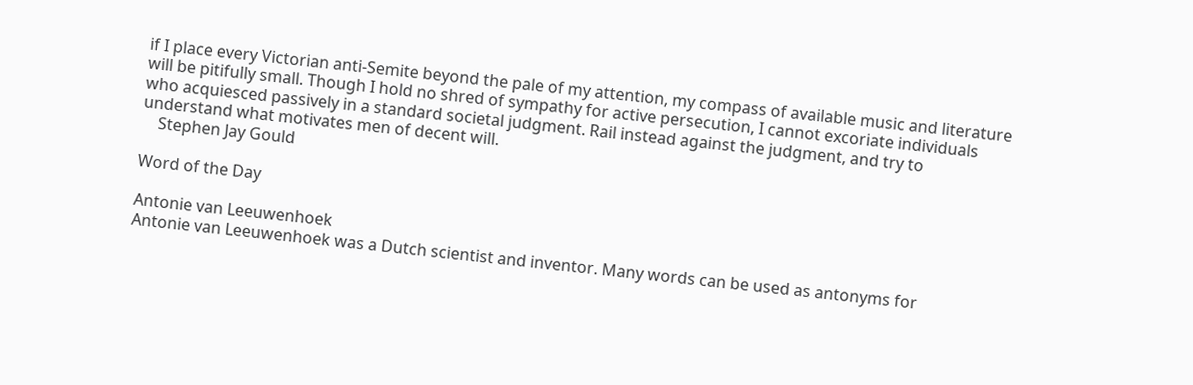if I place every Victorian anti-Semite beyond the pale of my attention, my compass of available music and literature will be pitifully small. Though I hold no shred of sympathy for active persecution, I cannot excoriate individuals who acquiesced passively in a standard societal judgment. Rail instead against the judgment, and try to understand what motivates men of decent will.
    Stephen Jay Gould

Word of the Day

Antonie van Leeuwenhoek
Antonie van Leeuwenhoek was a Dutch scientist and inventor. Many words can be used as antonyms for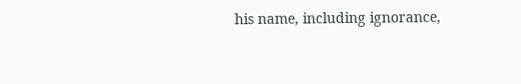his name, including ignorance,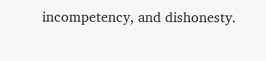incompetency, and dishonesty.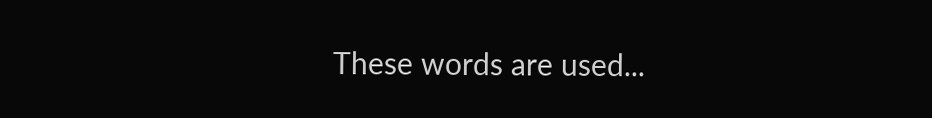These words are used...